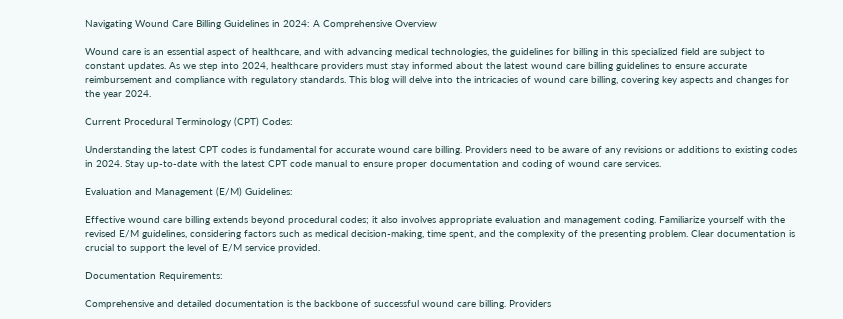Navigating Wound Care Billing Guidelines in 2024: A Comprehensive Overview

Wound care is an essential aspect of healthcare, and with advancing medical technologies, the guidelines for billing in this specialized field are subject to constant updates. As we step into 2024, healthcare providers must stay informed about the latest wound care billing guidelines to ensure accurate reimbursement and compliance with regulatory standards. This blog will delve into the intricacies of wound care billing, covering key aspects and changes for the year 2024.

Current Procedural Terminology (CPT) Codes:

Understanding the latest CPT codes is fundamental for accurate wound care billing. Providers need to be aware of any revisions or additions to existing codes in 2024. Stay up-to-date with the latest CPT code manual to ensure proper documentation and coding of wound care services.

Evaluation and Management (E/M) Guidelines:

Effective wound care billing extends beyond procedural codes; it also involves appropriate evaluation and management coding. Familiarize yourself with the revised E/M guidelines, considering factors such as medical decision-making, time spent, and the complexity of the presenting problem. Clear documentation is crucial to support the level of E/M service provided.

Documentation Requirements:

Comprehensive and detailed documentation is the backbone of successful wound care billing. Providers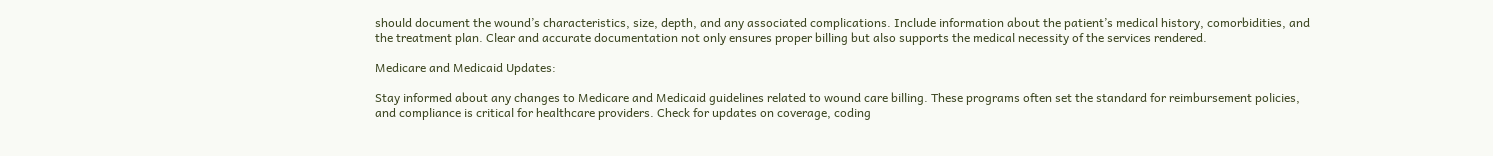should document the wound’s characteristics, size, depth, and any associated complications. Include information about the patient’s medical history, comorbidities, and the treatment plan. Clear and accurate documentation not only ensures proper billing but also supports the medical necessity of the services rendered.

Medicare and Medicaid Updates:

Stay informed about any changes to Medicare and Medicaid guidelines related to wound care billing. These programs often set the standard for reimbursement policies, and compliance is critical for healthcare providers. Check for updates on coverage, coding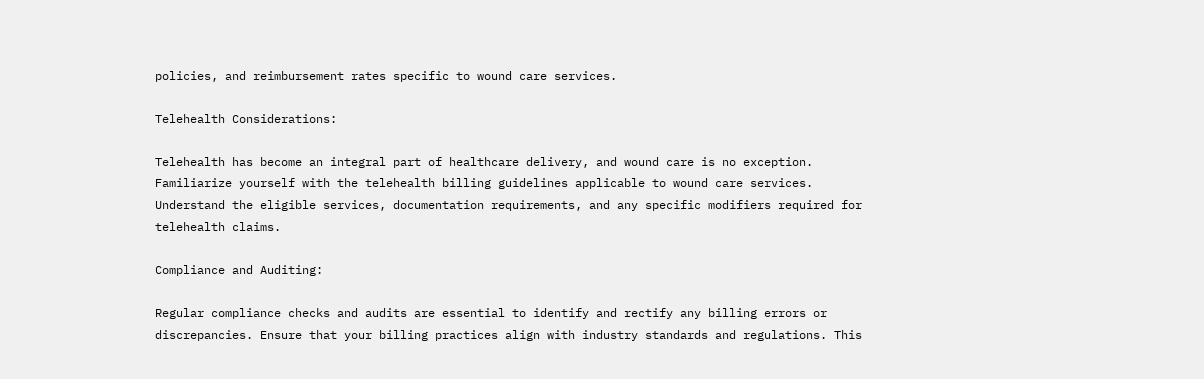policies, and reimbursement rates specific to wound care services.

Telehealth Considerations:

Telehealth has become an integral part of healthcare delivery, and wound care is no exception. Familiarize yourself with the telehealth billing guidelines applicable to wound care services. Understand the eligible services, documentation requirements, and any specific modifiers required for telehealth claims.

Compliance and Auditing:

Regular compliance checks and audits are essential to identify and rectify any billing errors or discrepancies. Ensure that your billing practices align with industry standards and regulations. This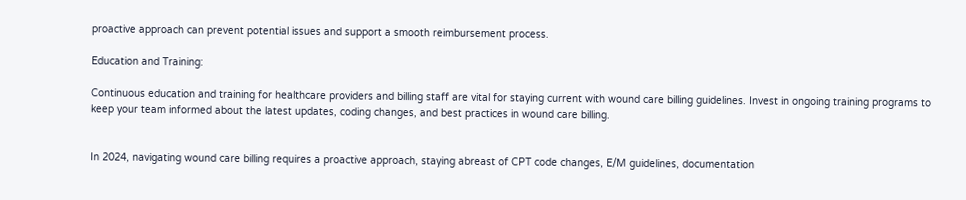proactive approach can prevent potential issues and support a smooth reimbursement process.

Education and Training:

Continuous education and training for healthcare providers and billing staff are vital for staying current with wound care billing guidelines. Invest in ongoing training programs to keep your team informed about the latest updates, coding changes, and best practices in wound care billing.


In 2024, navigating wound care billing requires a proactive approach, staying abreast of CPT code changes, E/M guidelines, documentation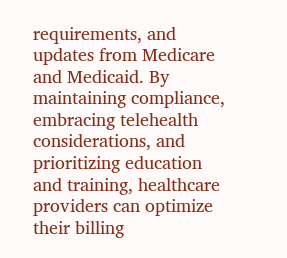requirements, and updates from Medicare and Medicaid. By maintaining compliance, embracing telehealth considerations, and prioritizing education and training, healthcare providers can optimize their billing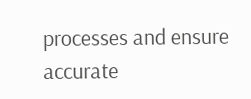processes and ensure accurate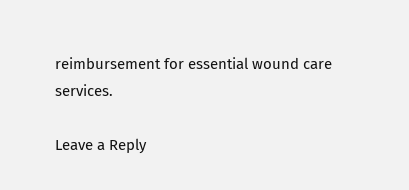reimbursement for essential wound care services.

Leave a Reply